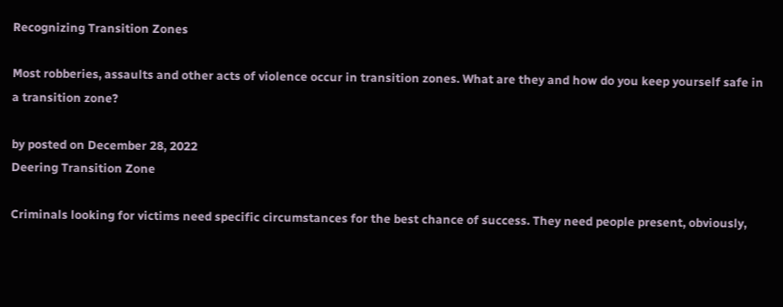Recognizing Transition Zones

Most robberies, assaults and other acts of violence occur in transition zones. What are they and how do you keep yourself safe in a transition zone?

by posted on December 28, 2022
Deering Transition Zone

Criminals looking for victims need specific circumstances for the best chance of success. They need people present, obviously,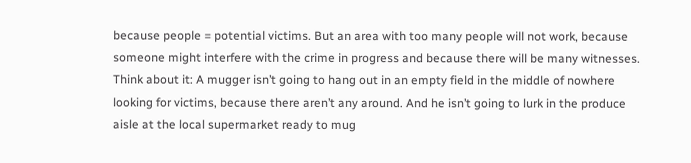because people = potential victims. But an area with too many people will not work, because someone might interfere with the crime in progress and because there will be many witnesses. Think about it: A mugger isn’t going to hang out in an empty field in the middle of nowhere looking for victims, because there aren’t any around. And he isn’t going to lurk in the produce aisle at the local supermarket ready to mug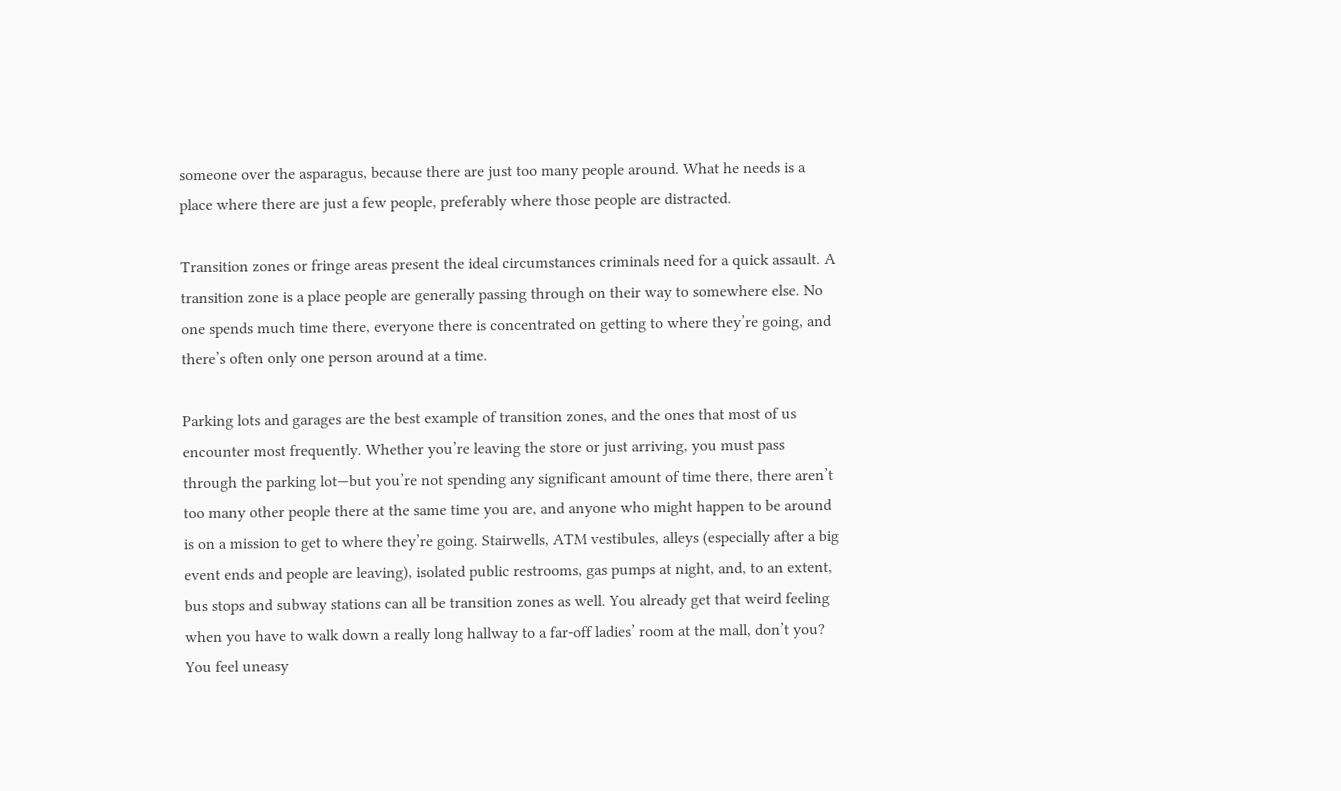someone over the asparagus, because there are just too many people around. What he needs is a place where there are just a few people, preferably where those people are distracted.

Transition zones or fringe areas present the ideal circumstances criminals need for a quick assault. A transition zone is a place people are generally passing through on their way to somewhere else. No one spends much time there, everyone there is concentrated on getting to where they’re going, and there’s often only one person around at a time.

Parking lots and garages are the best example of transition zones, and the ones that most of us encounter most frequently. Whether you’re leaving the store or just arriving, you must pass through the parking lot—but you’re not spending any significant amount of time there, there aren’t too many other people there at the same time you are, and anyone who might happen to be around is on a mission to get to where they’re going. Stairwells, ATM vestibules, alleys (especially after a big event ends and people are leaving), isolated public restrooms, gas pumps at night, and, to an extent, bus stops and subway stations can all be transition zones as well. You already get that weird feeling when you have to walk down a really long hallway to a far-off ladies’ room at the mall, don’t you? You feel uneasy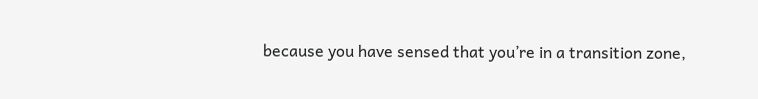because you have sensed that you’re in a transition zone,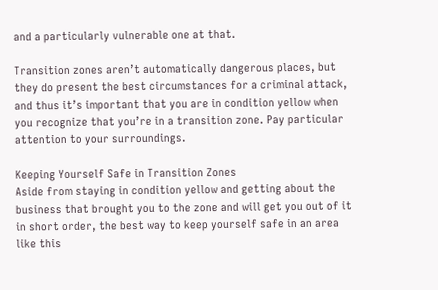and a particularly vulnerable one at that.

Transition zones aren’t automatically dangerous places, but they do present the best circumstances for a criminal attack, and thus it’s important that you are in condition yellow when you recognize that you’re in a transition zone. Pay particular attention to your surroundings.

Keeping Yourself Safe in Transition Zones
Aside from staying in condition yellow and getting about the business that brought you to the zone and will get you out of it in short order, the best way to keep yourself safe in an area like this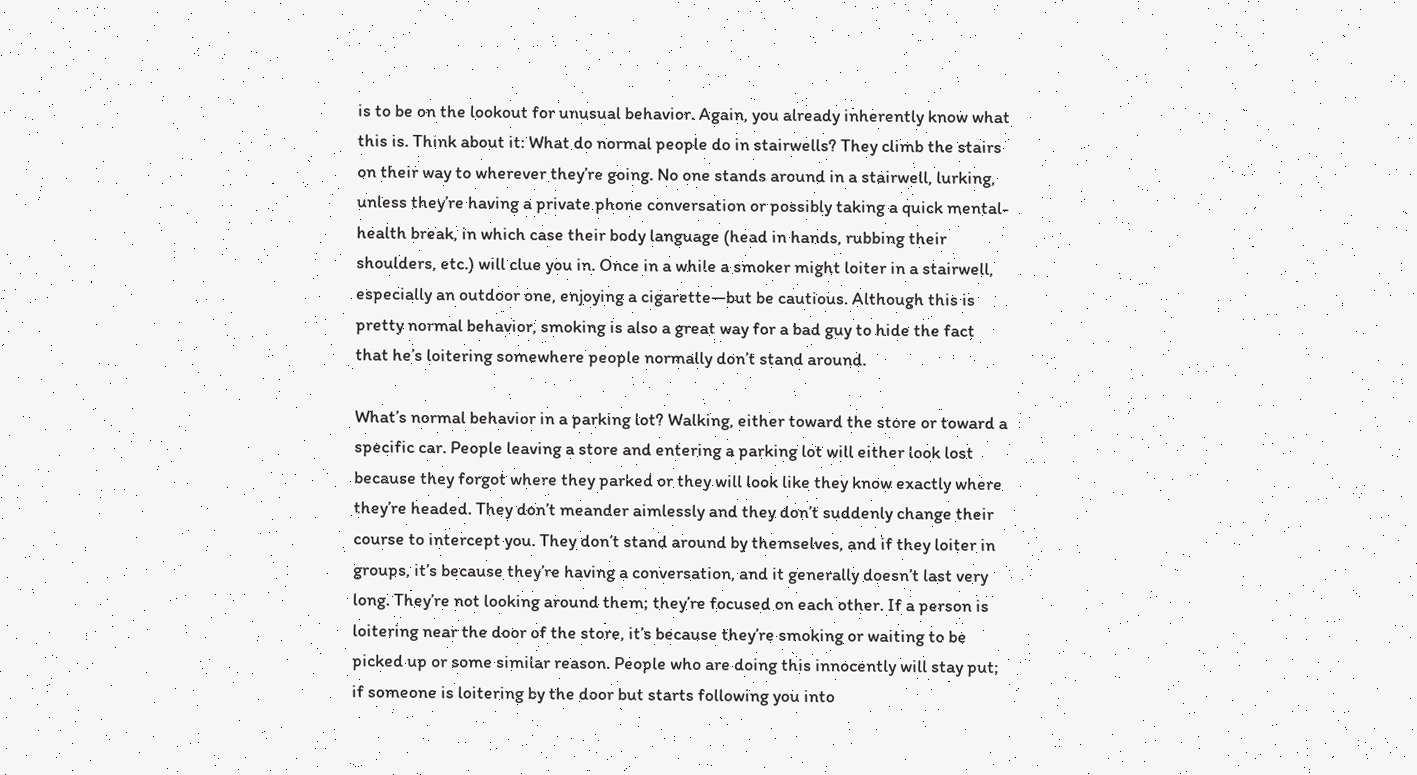is to be on the lookout for unusual behavior. Again, you already inherently know what this is. Think about it: What do normal people do in stairwells? They climb the stairs on their way to wherever they’re going. No one stands around in a stairwell, lurking, unless they’re having a private phone conversation or possibly taking a quick mental-health break, in which case their body language (head in hands, rubbing their shoulders, etc.) will clue you in. Once in a while a smoker might loiter in a stairwell, especially an outdoor one, enjoying a cigarette—but be cautious. Although this is pretty normal behavior, smoking is also a great way for a bad guy to hide the fact that he’s loitering somewhere people normally don’t stand around.

What’s normal behavior in a parking lot? Walking, either toward the store or toward a specific car. People leaving a store and entering a parking lot will either look lost because they forgot where they parked or they will look like they know exactly where they’re headed. They don’t meander aimlessly and they don’t suddenly change their course to intercept you. They don’t stand around by themselves, and if they loiter in groups, it’s because they’re having a conversation, and it generally doesn’t last very long. They’re not looking around them; they’re focused on each other. If a person is loitering near the door of the store, it’s because they’re smoking or waiting to be picked up or some similar reason. People who are doing this innocently will stay put; if someone is loitering by the door but starts following you into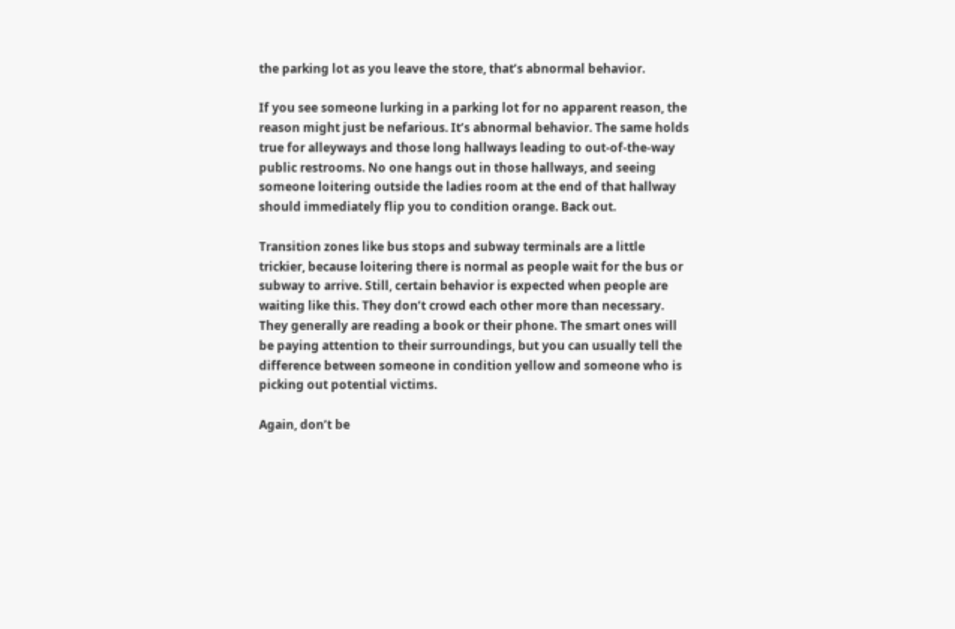the parking lot as you leave the store, that’s abnormal behavior.

If you see someone lurking in a parking lot for no apparent reason, the reason might just be nefarious. It’s abnormal behavior. The same holds true for alleyways and those long hallways leading to out-of-the-way public restrooms. No one hangs out in those hallways, and seeing someone loitering outside the ladies room at the end of that hallway should immediately flip you to condition orange. Back out.

Transition zones like bus stops and subway terminals are a little trickier, because loitering there is normal as people wait for the bus or subway to arrive. Still, certain behavior is expected when people are waiting like this. They don’t crowd each other more than necessary. They generally are reading a book or their phone. The smart ones will be paying attention to their surroundings, but you can usually tell the difference between someone in condition yellow and someone who is picking out potential victims.

Again, don’t be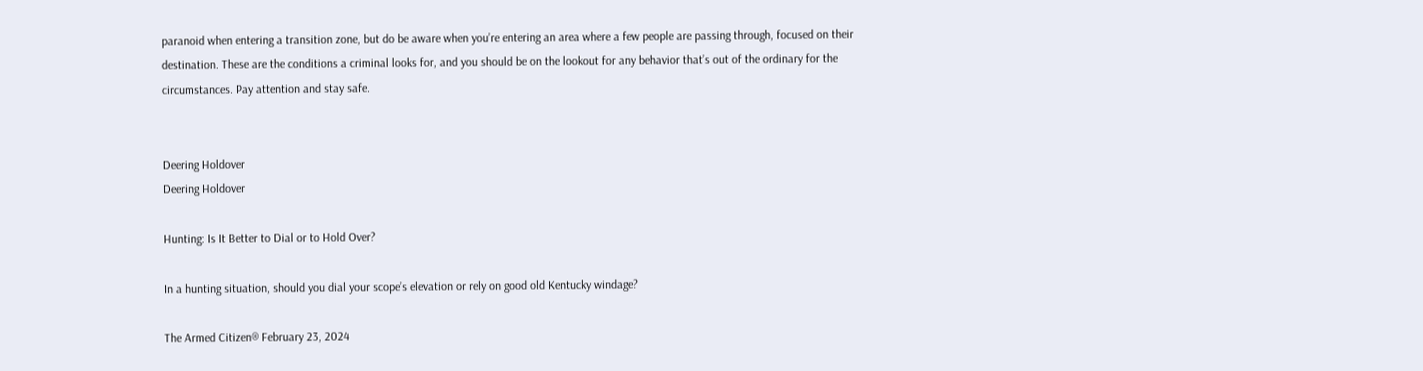paranoid when entering a transition zone, but do be aware when you’re entering an area where a few people are passing through, focused on their destination. These are the conditions a criminal looks for, and you should be on the lookout for any behavior that’s out of the ordinary for the circumstances. Pay attention and stay safe.


Deering Holdover
Deering Holdover

Hunting: Is It Better to Dial or to Hold Over?

In a hunting situation, should you dial your scope’s elevation or rely on good old Kentucky windage?

The Armed Citizen® February 23, 2024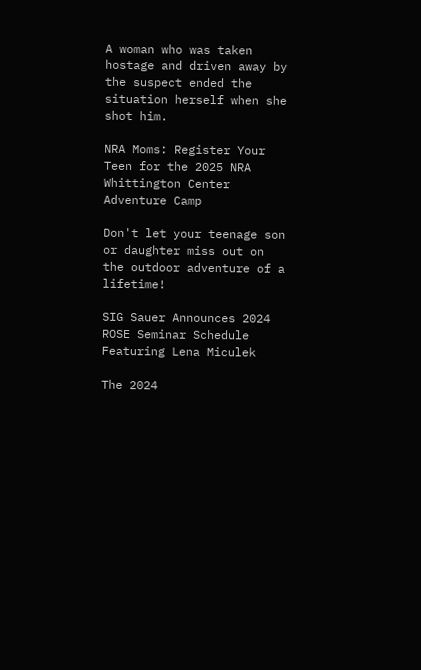A woman who was taken hostage and driven away by the suspect ended the situation herself when she shot him.

NRA Moms: Register Your Teen for the 2025 NRA Whittington Center Adventure Camp

Don't let your teenage son or daughter miss out on the outdoor adventure of a lifetime!

SIG Sauer Announces 2024 ROSE Seminar Schedule Featuring Lena Miculek

The 2024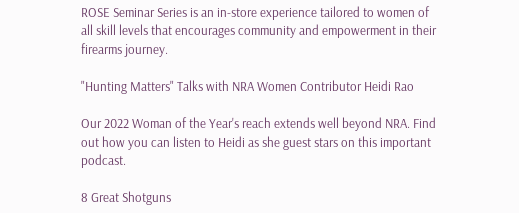ROSE Seminar Series is an in-store experience tailored to women of all skill levels that encourages community and empowerment in their firearms journey.

"Hunting Matters" Talks with NRA Women Contributor Heidi Rao

Our 2022 Woman of the Year's reach extends well beyond NRA. Find out how you can listen to Heidi as she guest stars on this important podcast.

8 Great Shotguns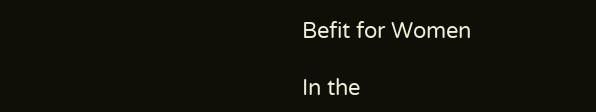Befit for Women

In the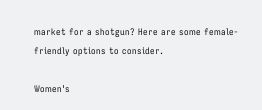market for a shotgun? Here are some female-friendly options to consider.

Women's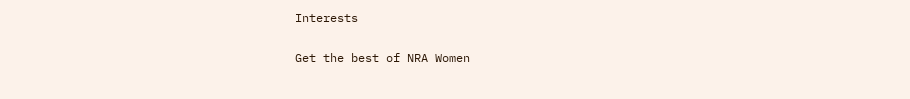Interests

Get the best of NRA Women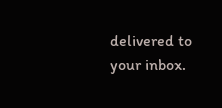delivered to your inbox.